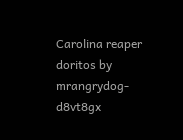Carolina reaper doritos by mrangrydog-d8vt8gx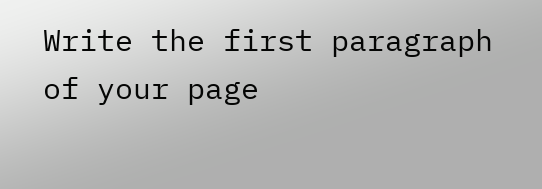Write the first paragraph of your page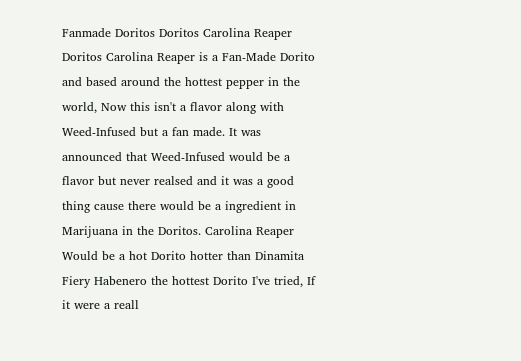Fanmade Doritos Doritos Carolina Reaper Doritos Carolina Reaper is a Fan-Made Dorito and based around the hottest pepper in the world, Now this isn't a flavor along with Weed-Infused but a fan made. It was announced that Weed-Infused would be a flavor but never realsed and it was a good thing cause there would be a ingredient in Marijuana in the Doritos. Carolina Reaper Would be a hot Dorito hotter than Dinamita Fiery Habenero the hottest Dorito I've tried, If it were a reall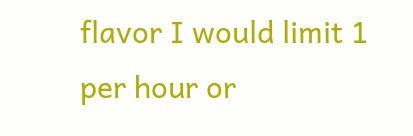flavor I would limit 1 per hour or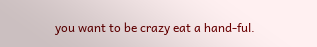you want to be crazy eat a hand-ful.